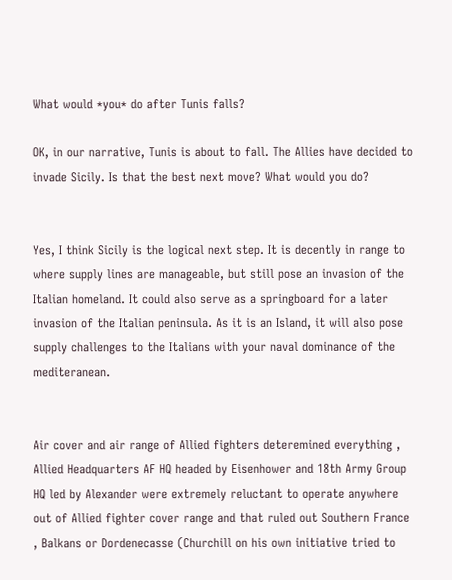What would *you* do after Tunis falls?

OK, in our narrative, Tunis is about to fall. The Allies have decided to invade Sicily. Is that the best next move? What would you do?


Yes, I think Sicily is the logical next step. It is decently in range to where supply lines are manageable, but still pose an invasion of the Italian homeland. It could also serve as a springboard for a later invasion of the Italian peninsula. As it is an Island, it will also pose supply challenges to the Italians with your naval dominance of the mediteranean.


Air cover and air range of Allied fighters deteremined everything , Allied Headquarters AF HQ headed by Eisenhower and 18th Army Group HQ led by Alexander were extremely reluctant to operate anywhere out of Allied fighter cover range and that ruled out Southern France , Balkans or Dordenecasse (Churchill on his own initiative tried to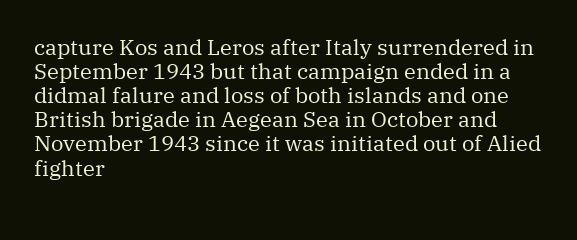capture Kos and Leros after Italy surrendered in September 1943 but that campaign ended in a didmal falure and loss of both islands and one British brigade in Aegean Sea in October and November 1943 since it was initiated out of Alied fighter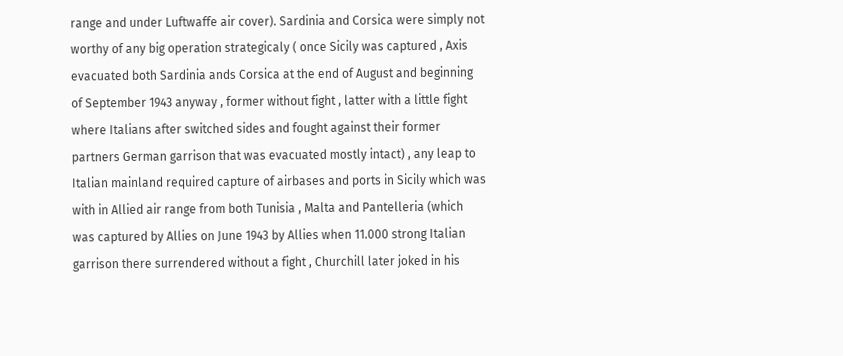range and under Luftwaffe air cover). Sardinia and Corsica were simply not worthy of any big operation strategicaly ( once Sicily was captured , Axis evacuated both Sardinia ands Corsica at the end of August and beginning of September 1943 anyway , former without fight , latter with a little fight where Italians after switched sides and fought against their former partners German garrison that was evacuated mostly intact) , any leap to Italian mainland required capture of airbases and ports in Sicily which was with in Allied air range from both Tunisia , Malta and Pantelleria (which was captured by Allies on June 1943 by Allies when 11.000 strong Italian garrison there surrendered without a fight , Churchill later joked in his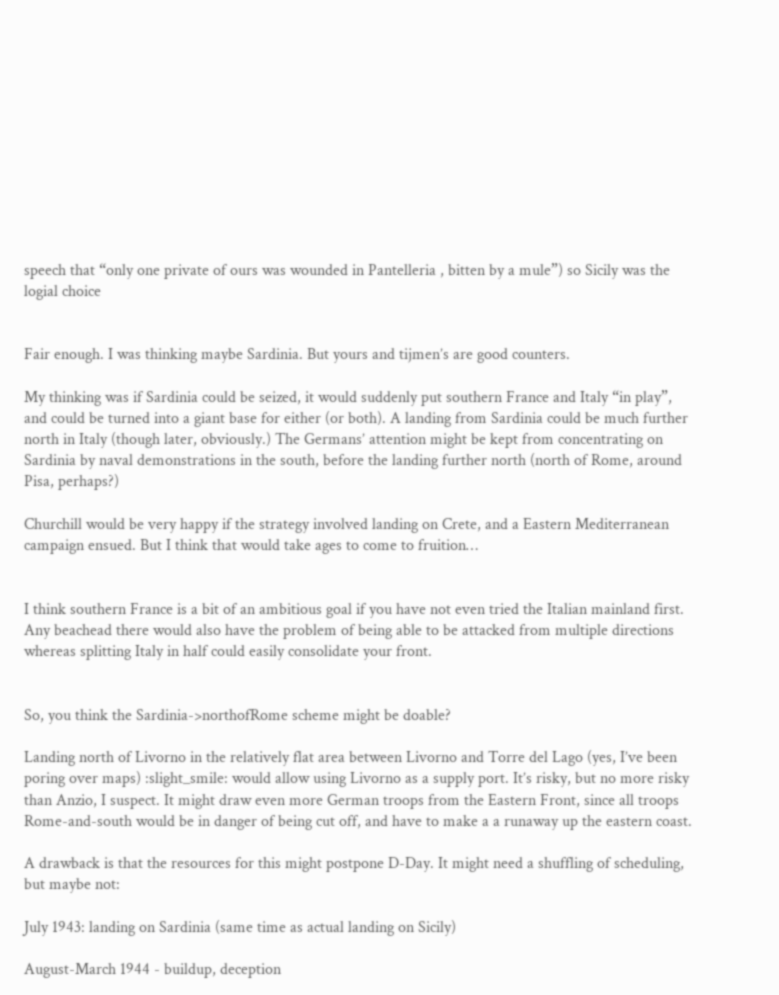speech that “only one private of ours was wounded in Pantelleria , bitten by a mule”) so Sicily was the logial choice


Fair enough. I was thinking maybe Sardinia. But yours and tijmen’s are good counters.

My thinking was if Sardinia could be seized, it would suddenly put southern France and Italy “in play”, and could be turned into a giant base for either (or both). A landing from Sardinia could be much further north in Italy (though later, obviously.) The Germans’ attention might be kept from concentrating on Sardinia by naval demonstrations in the south, before the landing further north (north of Rome, around Pisa, perhaps?)

Churchill would be very happy if the strategy involved landing on Crete, and a Eastern Mediterranean campaign ensued. But I think that would take ages to come to fruition…


I think southern France is a bit of an ambitious goal if you have not even tried the Italian mainland first. Any beachead there would also have the problem of being able to be attacked from multiple directions whereas splitting Italy in half could easily consolidate your front.


So, you think the Sardinia->northofRome scheme might be doable?

Landing north of Livorno in the relatively flat area between Livorno and Torre del Lago (yes, I’ve been poring over maps) :slight_smile: would allow using Livorno as a supply port. It’s risky, but no more risky than Anzio, I suspect. It might draw even more German troops from the Eastern Front, since all troops Rome-and-south would be in danger of being cut off, and have to make a a runaway up the eastern coast.

A drawback is that the resources for this might postpone D-Day. It might need a shuffling of scheduling, but maybe not:

July 1943: landing on Sardinia (same time as actual landing on Sicily)

August-March 1944 - buildup, deception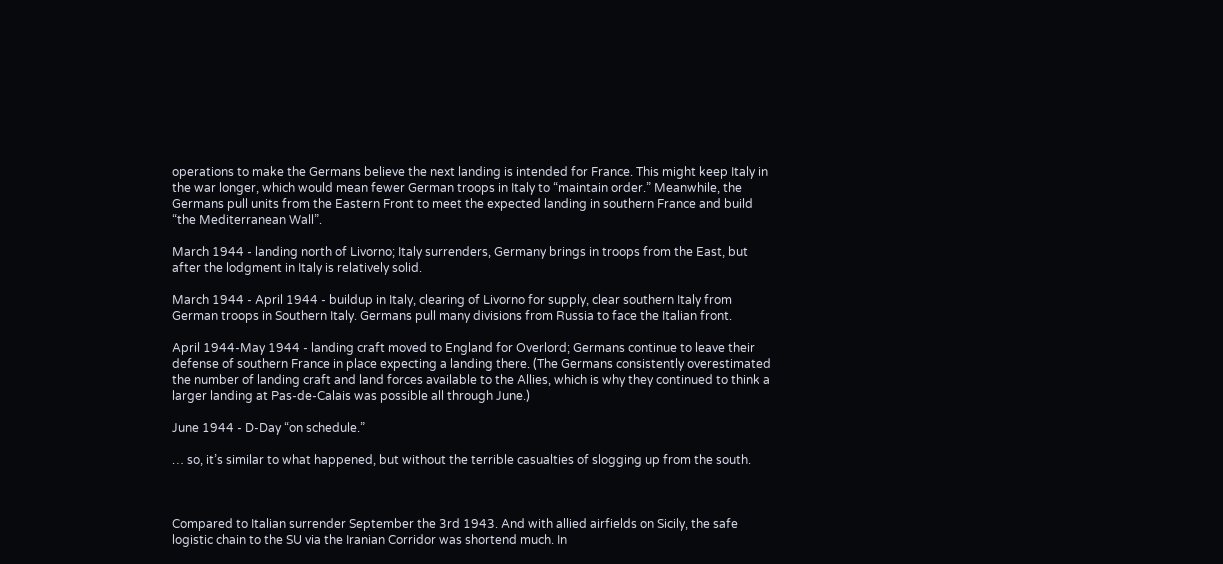operations to make the Germans believe the next landing is intended for France. This might keep Italy in the war longer, which would mean fewer German troops in Italy to “maintain order.” Meanwhile, the Germans pull units from the Eastern Front to meet the expected landing in southern France and build “the Mediterranean Wall”.

March 1944 - landing north of Livorno; Italy surrenders, Germany brings in troops from the East, but after the lodgment in Italy is relatively solid.

March 1944 - April 1944 - buildup in Italy, clearing of Livorno for supply, clear southern Italy from German troops in Southern Italy. Germans pull many divisions from Russia to face the Italian front.

April 1944-May 1944 - landing craft moved to England for Overlord; Germans continue to leave their defense of southern France in place expecting a landing there. (The Germans consistently overestimated the number of landing craft and land forces available to the Allies, which is why they continued to think a larger landing at Pas-de-Calais was possible all through June.)

June 1944 - D-Day “on schedule.”

… so, it’s similar to what happened, but without the terrible casualties of slogging up from the south.



Compared to Italian surrender September the 3rd 1943. And with allied airfields on Sicily, the safe logistic chain to the SU via the Iranian Corridor was shortend much. In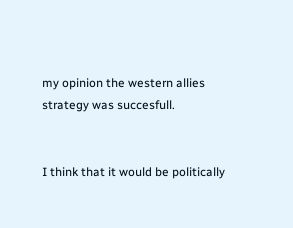my opinion the western allies strategy was succesfull.


I think that it would be politically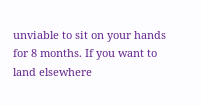unviable to sit on your hands for 8 months. If you want to land elsewhere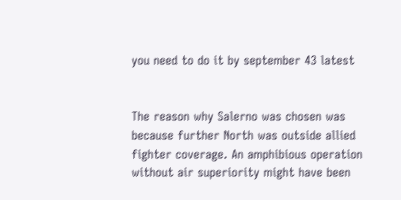you need to do it by september 43 latest


The reason why Salerno was chosen was because further North was outside allied fighter coverage. An amphibious operation without air superiority might have been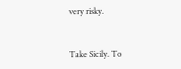very risky.


Take Sicily. To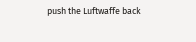push the Luftwaffe back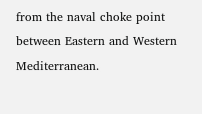from the naval choke point between Eastern and Western Mediterranean.